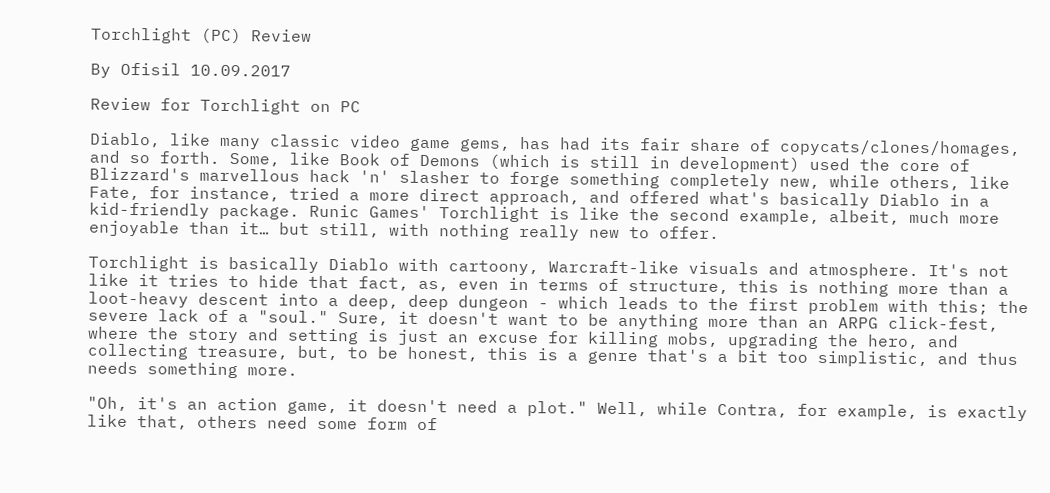Torchlight (PC) Review

By Ofisil 10.09.2017

Review for Torchlight on PC

Diablo, like many classic video game gems, has had its fair share of copycats/clones/homages, and so forth. Some, like Book of Demons (which is still in development) used the core of Blizzard's marvellous hack 'n' slasher to forge something completely new, while others, like Fate, for instance, tried a more direct approach, and offered what's basically Diablo in a kid-friendly package. Runic Games' Torchlight is like the second example, albeit, much more enjoyable than it… but still, with nothing really new to offer.

Torchlight is basically Diablo with cartoony, Warcraft-like visuals and atmosphere. It's not like it tries to hide that fact, as, even in terms of structure, this is nothing more than a loot-heavy descent into a deep, deep dungeon - which leads to the first problem with this; the severe lack of a "soul." Sure, it doesn't want to be anything more than an ARPG click-fest, where the story and setting is just an excuse for killing mobs, upgrading the hero, and collecting treasure, but, to be honest, this is a genre that's a bit too simplistic, and thus needs something more.

"Oh, it's an action game, it doesn't need a plot." Well, while Contra, for example, is exactly like that, others need some form of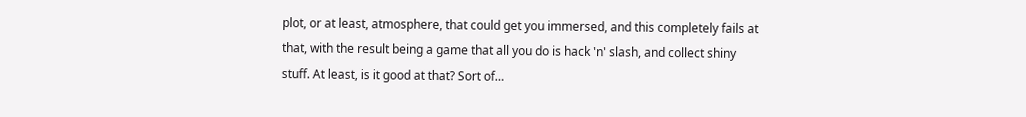plot, or at least, atmosphere, that could get you immersed, and this completely fails at that, with the result being a game that all you do is hack 'n' slash, and collect shiny stuff. At least, is it good at that? Sort of…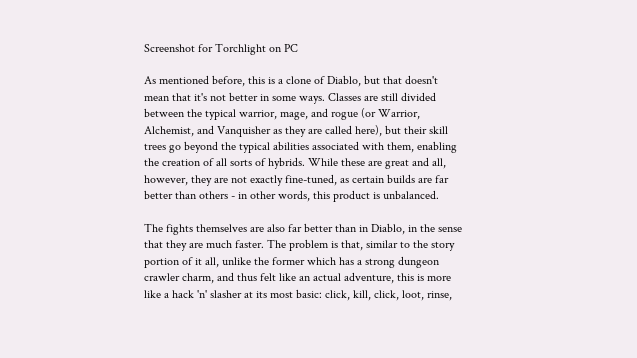Screenshot for Torchlight on PC

As mentioned before, this is a clone of Diablo, but that doesn't mean that it's not better in some ways. Classes are still divided between the typical warrior, mage, and rogue (or Warrior, Alchemist, and Vanquisher as they are called here), but their skill trees go beyond the typical abilities associated with them, enabling the creation of all sorts of hybrids. While these are great and all, however, they are not exactly fine-tuned, as certain builds are far better than others - in other words, this product is unbalanced.

The fights themselves are also far better than in Diablo, in the sense that they are much faster. The problem is that, similar to the story portion of it all, unlike the former which has a strong dungeon crawler charm, and thus felt like an actual adventure, this is more like a hack 'n' slasher at its most basic: click, kill, click, loot, rinse,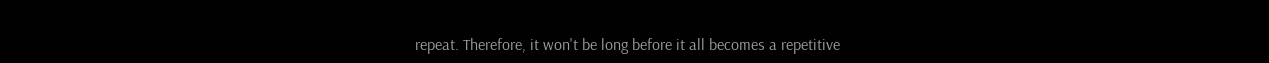repeat. Therefore, it won't be long before it all becomes a repetitive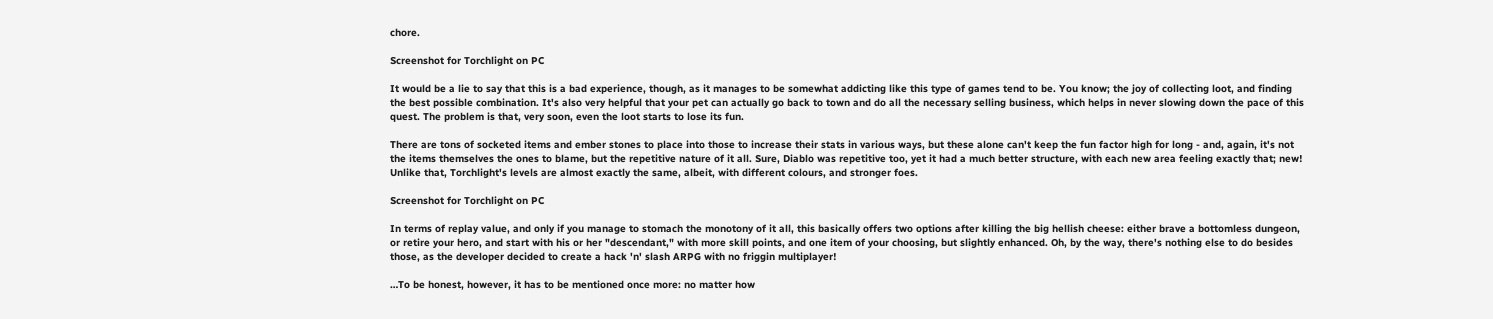chore.

Screenshot for Torchlight on PC

It would be a lie to say that this is a bad experience, though, as it manages to be somewhat addicting like this type of games tend to be. You know; the joy of collecting loot, and finding the best possible combination. It's also very helpful that your pet can actually go back to town and do all the necessary selling business, which helps in never slowing down the pace of this quest. The problem is that, very soon, even the loot starts to lose its fun.

There are tons of socketed items and ember stones to place into those to increase their stats in various ways, but these alone can't keep the fun factor high for long - and, again, it's not the items themselves the ones to blame, but the repetitive nature of it all. Sure, Diablo was repetitive too, yet it had a much better structure, with each new area feeling exactly that; new! Unlike that, Torchlight's levels are almost exactly the same, albeit, with different colours, and stronger foes.

Screenshot for Torchlight on PC

In terms of replay value, and only if you manage to stomach the monotony of it all, this basically offers two options after killing the big hellish cheese: either brave a bottomless dungeon, or retire your hero, and start with his or her "descendant," with more skill points, and one item of your choosing, but slightly enhanced. Oh, by the way, there's nothing else to do besides those, as the developer decided to create a hack 'n' slash ARPG with no friggin multiplayer!

…To be honest, however, it has to be mentioned once more: no matter how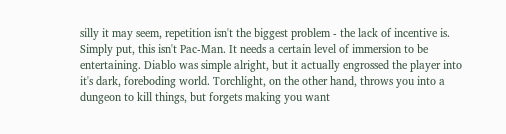silly it may seem, repetition isn't the biggest problem - the lack of incentive is. Simply put, this isn't Pac-Man. It needs a certain level of immersion to be entertaining. Diablo was simple alright, but it actually engrossed the player into it's dark, foreboding world. Torchlight, on the other hand, throws you into a dungeon to kill things, but forgets making you want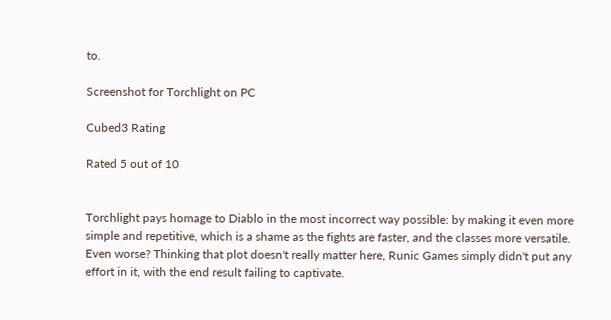to.

Screenshot for Torchlight on PC

Cubed3 Rating

Rated 5 out of 10


Torchlight pays homage to Diablo in the most incorrect way possible: by making it even more simple and repetitive, which is a shame as the fights are faster, and the classes more versatile. Even worse? Thinking that plot doesn't really matter here, Runic Games simply didn't put any effort in it, with the end result failing to captivate.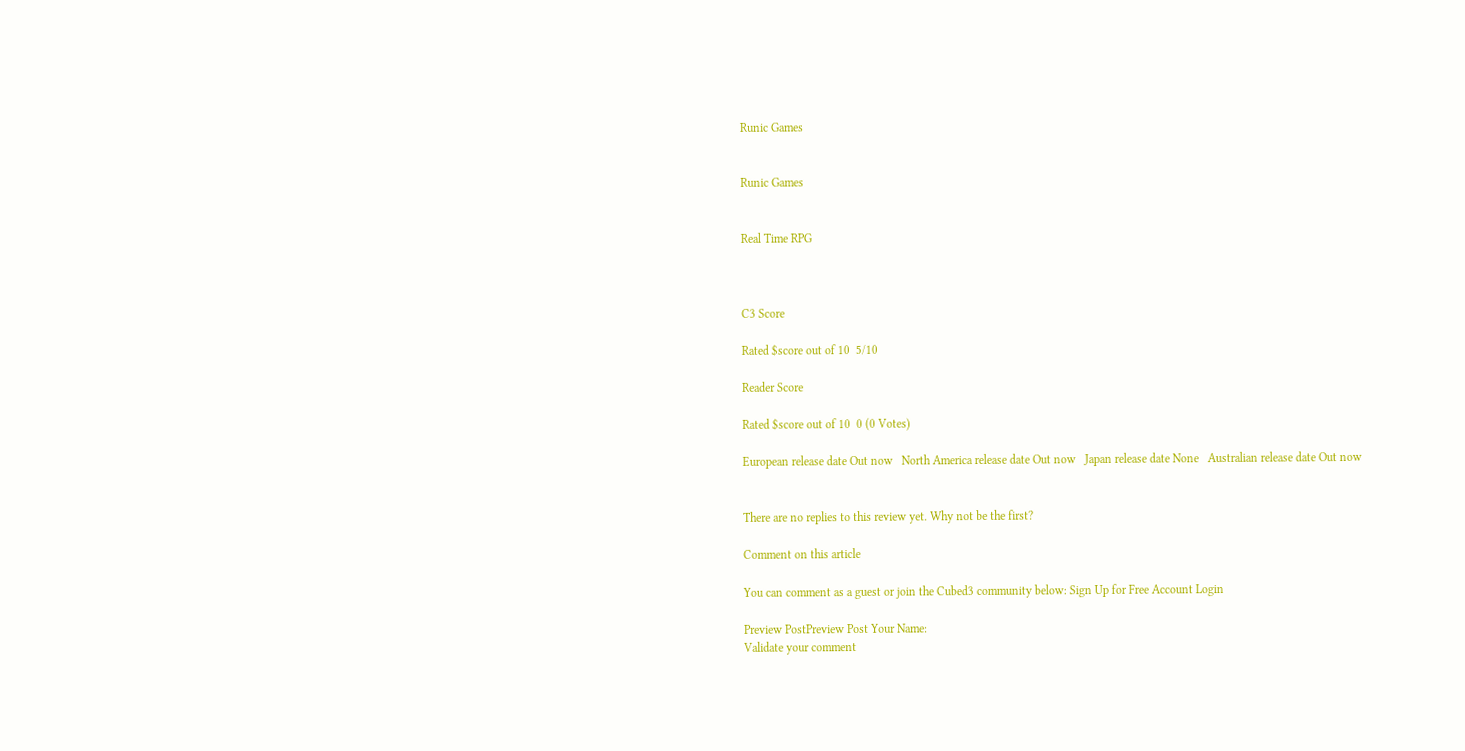Runic Games


Runic Games


Real Time RPG



C3 Score

Rated $score out of 10  5/10

Reader Score

Rated $score out of 10  0 (0 Votes)

European release date Out now   North America release date Out now   Japan release date None   Australian release date Out now


There are no replies to this review yet. Why not be the first?

Comment on this article

You can comment as a guest or join the Cubed3 community below: Sign Up for Free Account Login

Preview PostPreview Post Your Name:
Validate your comment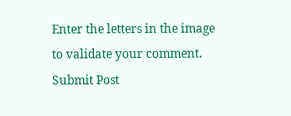Enter the letters in the image to validate your comment.
Submit Post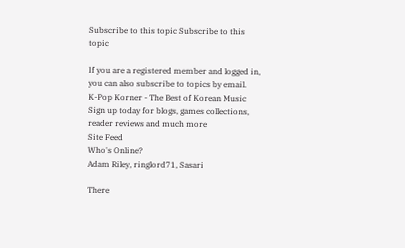Subscribe to this topic Subscribe to this topic

If you are a registered member and logged in, you can also subscribe to topics by email.
K-Pop Korner - The Best of Korean Music
Sign up today for blogs, games collections, reader reviews and much more
Site Feed
Who's Online?
Adam Riley, ringlord71, Sasari

There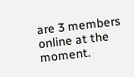are 3 members online at the moment.